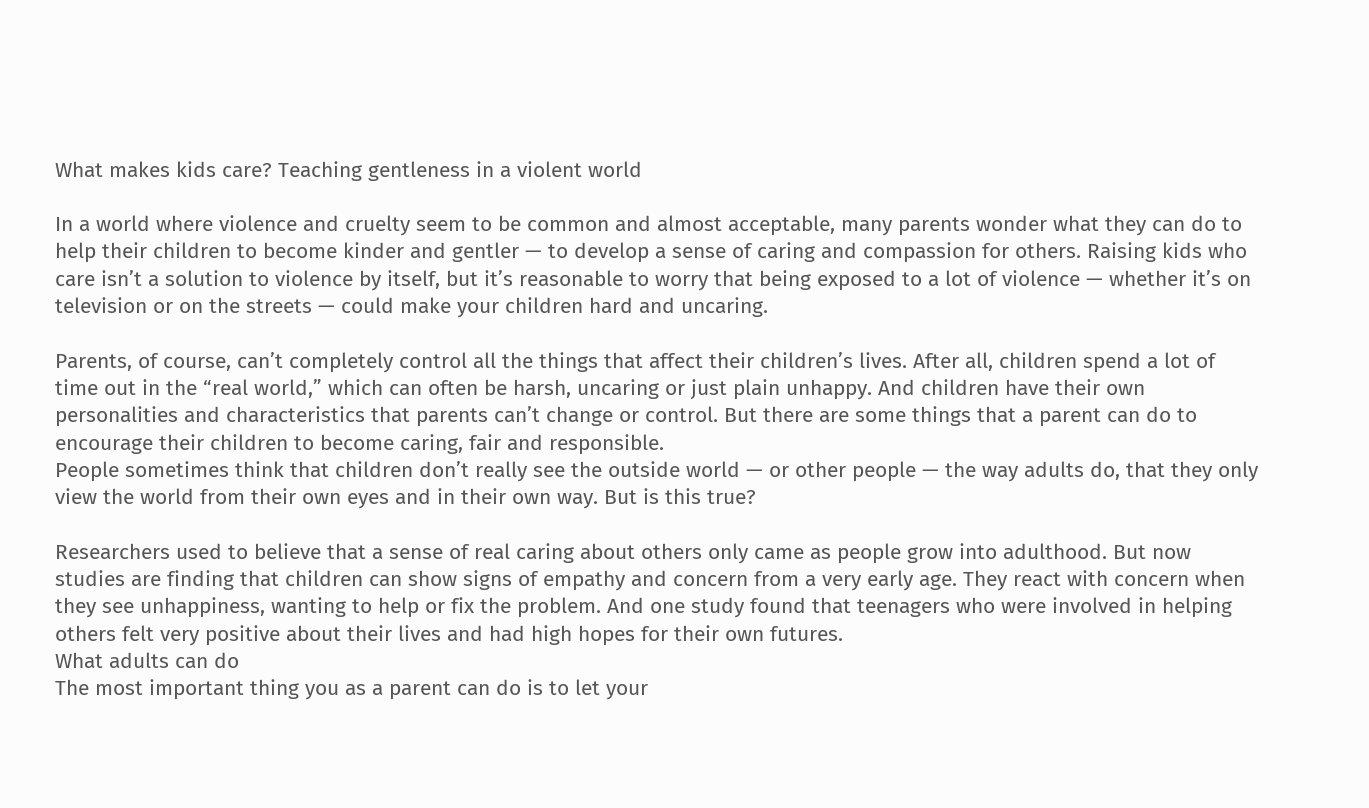What makes kids care? Teaching gentleness in a violent world

In a world where violence and cruelty seem to be common and almost acceptable, many parents wonder what they can do to help their children to become kinder and gentler — to develop a sense of caring and compassion for others. Raising kids who care isn’t a solution to violence by itself, but it’s reasonable to worry that being exposed to a lot of violence — whether it’s on television or on the streets — could make your children hard and uncaring.

Parents, of course, can’t completely control all the things that affect their children’s lives. After all, children spend a lot of time out in the “real world,” which can often be harsh, uncaring or just plain unhappy. And children have their own personalities and characteristics that parents can’t change or control. But there are some things that a parent can do to encourage their children to become caring, fair and responsible.
People sometimes think that children don’t really see the outside world — or other people — the way adults do, that they only view the world from their own eyes and in their own way. But is this true?

Researchers used to believe that a sense of real caring about others only came as people grow into adulthood. But now studies are finding that children can show signs of empathy and concern from a very early age. They react with concern when they see unhappiness, wanting to help or fix the problem. And one study found that teenagers who were involved in helping others felt very positive about their lives and had high hopes for their own futures.
What adults can do
The most important thing you as a parent can do is to let your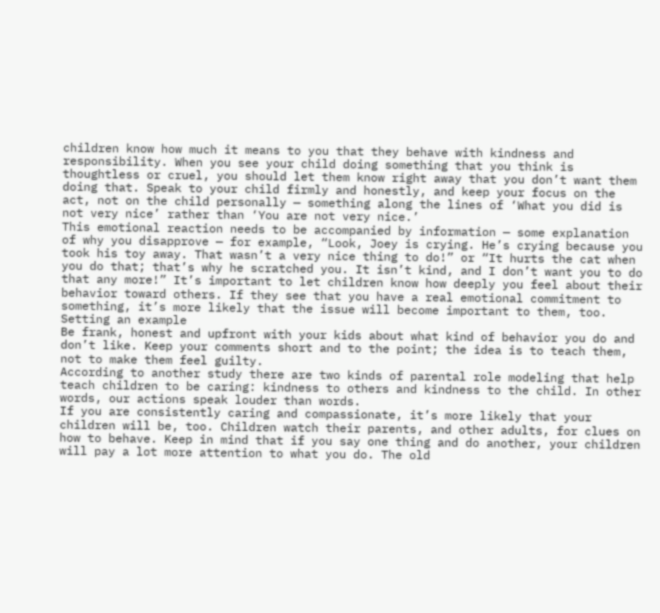children know how much it means to you that they behave with kindness and responsibility. When you see your child doing something that you think is thoughtless or cruel, you should let them know right away that you don’t want them doing that. Speak to your child firmly and honestly, and keep your focus on the act, not on the child personally — something along the lines of ‘What you did is not very nice’ rather than ‘You are not very nice.’
This emotional reaction needs to be accompanied by information — some explanation of why you disapprove — for example, “Look, Joey is crying. He’s crying because you took his toy away. That wasn’t a very nice thing to do!” or “It hurts the cat when you do that; that’s why he scratched you. It isn’t kind, and I don’t want you to do that any more!” It’s important to let children know how deeply you feel about their behavior toward others. If they see that you have a real emotional commitment to something, it’s more likely that the issue will become important to them, too.
Setting an example
Be frank, honest and upfront with your kids about what kind of behavior you do and don’t like. Keep your comments short and to the point; the idea is to teach them, not to make them feel guilty.
According to another study there are two kinds of parental role modeling that help teach children to be caring: kindness to others and kindness to the child. In other words, our actions speak louder than words.
If you are consistently caring and compassionate, it’s more likely that your children will be, too. Children watch their parents, and other adults, for clues on how to behave. Keep in mind that if you say one thing and do another, your children will pay a lot more attention to what you do. The old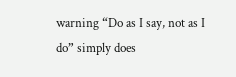warning “Do as I say, not as I do” simply does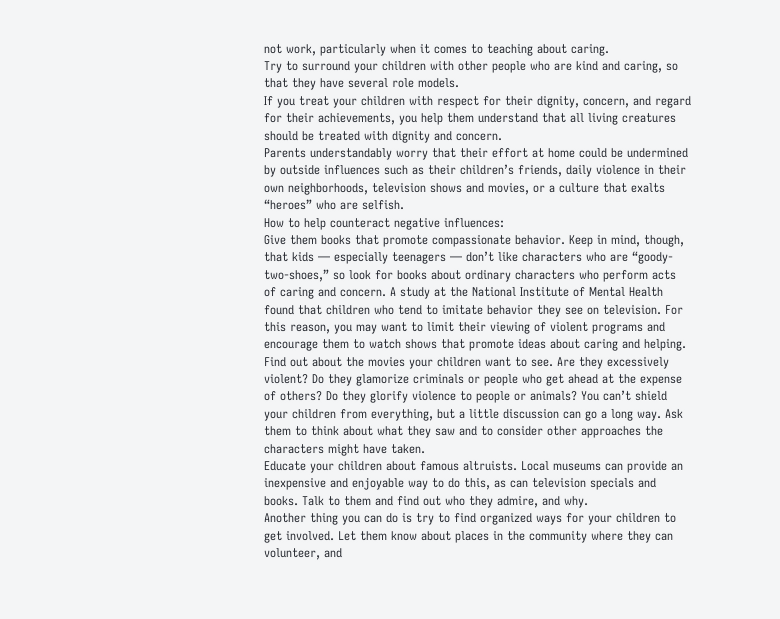not work, particularly when it comes to teaching about caring.
Try to surround your children with other people who are kind and caring, so that they have several role models.
If you treat your children with respect for their dignity, concern, and regard for their achievements, you help them understand that all living creatures should be treated with dignity and concern.
Parents understandably worry that their effort at home could be undermined by outside influences such as their children’s friends, daily violence in their own neighborhoods, television shows and movies, or a culture that exalts “heroes” who are selfish.
How to help counteract negative influences:
Give them books that promote compassionate behavior. Keep in mind, though, that kids — especially teenagers — don’t like characters who are “goody-two-shoes,” so look for books about ordinary characters who perform acts of caring and concern. A study at the National Institute of Mental Health found that children who tend to imitate behavior they see on television. For this reason, you may want to limit their viewing of violent programs and encourage them to watch shows that promote ideas about caring and helping.
Find out about the movies your children want to see. Are they excessively violent? Do they glamorize criminals or people who get ahead at the expense of others? Do they glorify violence to people or animals? You can’t shield your children from everything, but a little discussion can go a long way. Ask them to think about what they saw and to consider other approaches the characters might have taken.
Educate your children about famous altruists. Local museums can provide an inexpensive and enjoyable way to do this, as can television specials and books. Talk to them and find out who they admire, and why.
Another thing you can do is try to find organized ways for your children to get involved. Let them know about places in the community where they can volunteer, and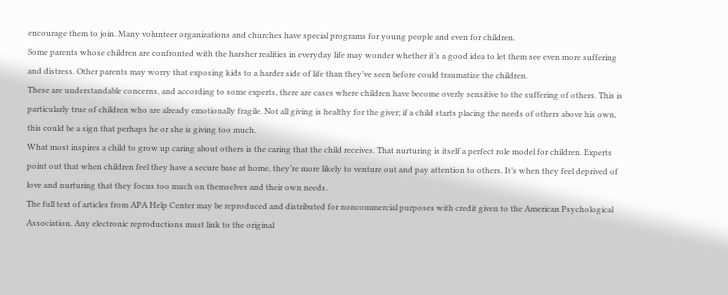encourage them to join. Many volunteer organizations and churches have special programs for young people and even for children.
Some parents whose children are confronted with the harsher realities in everyday life may wonder whether it’s a good idea to let them see even more suffering and distress. Other parents may worry that exposing kids to a harder side of life than they’ve seen before could traumatize the children.
These are understandable concerns, and according to some experts, there are cases where children have become overly sensitive to the suffering of others. This is particularly true of children who are already emotionally fragile. Not all giving is healthy for the giver; if a child starts placing the needs of others above his own, this could be a sign that perhaps he or she is giving too much.
What most inspires a child to grow up caring about others is the caring that the child receives. That nurturing is itself a perfect role model for children. Experts point out that when children feel they have a secure base at home, they’re more likely to venture out and pay attention to others. It’s when they feel deprived of love and nurturing that they focus too much on themselves and their own needs.
The full text of articles from APA Help Center may be reproduced and distributed for noncommercial purposes with credit given to the American Psychological Association. Any electronic reproductions must link to the original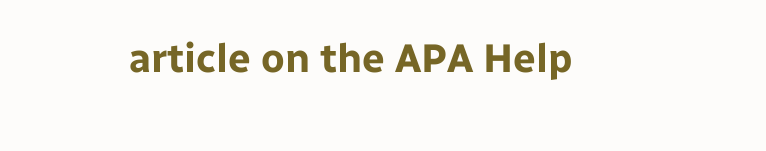article on the APA Help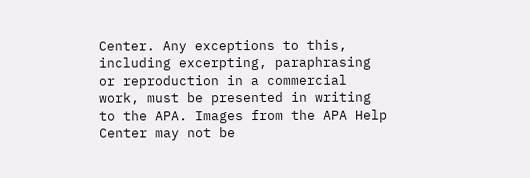Center. Any exceptions to this, including excerpting, paraphrasing or reproduction in a commercial work, must be presented in writing to the APA. Images from the APA Help Center may not be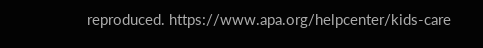reproduced. https://www.apa.org/helpcenter/kids-care